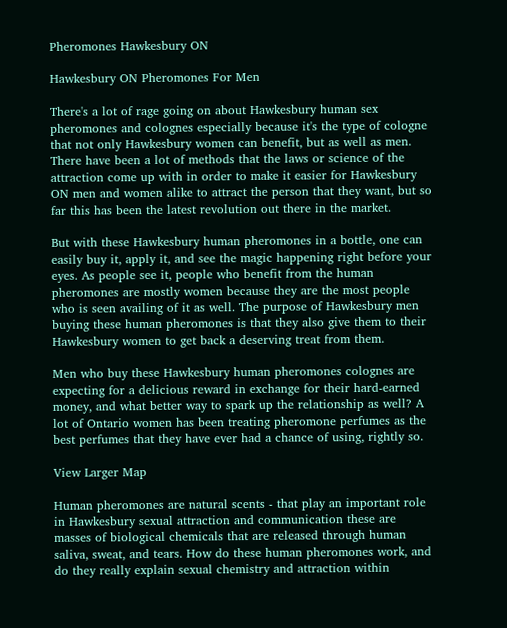Pheromones Hawkesbury ON

Hawkesbury ON Pheromones For Men

There's a lot of rage going on about Hawkesbury human sex pheromones and colognes especially because it's the type of cologne that not only Hawkesbury women can benefit, but as well as men. There have been a lot of methods that the laws or science of the attraction come up with in order to make it easier for Hawkesbury ON men and women alike to attract the person that they want, but so far this has been the latest revolution out there in the market.

But with these Hawkesbury human pheromones in a bottle, one can easily buy it, apply it, and see the magic happening right before your eyes. As people see it, people who benefit from the human pheromones are mostly women because they are the most people who is seen availing of it as well. The purpose of Hawkesbury men buying these human pheromones is that they also give them to their Hawkesbury women to get back a deserving treat from them.

Men who buy these Hawkesbury human pheromones colognes are expecting for a delicious reward in exchange for their hard-earned money, and what better way to spark up the relationship as well? A lot of Ontario women has been treating pheromone perfumes as the best perfumes that they have ever had a chance of using, rightly so.

View Larger Map

Human pheromones are natural scents - that play an important role in Hawkesbury sexual attraction and communication these are masses of biological chemicals that are released through human saliva, sweat, and tears. How do these human pheromones work, and do they really explain sexual chemistry and attraction within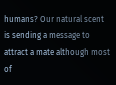humans? Our natural scent is sending a message to attract a mate although most of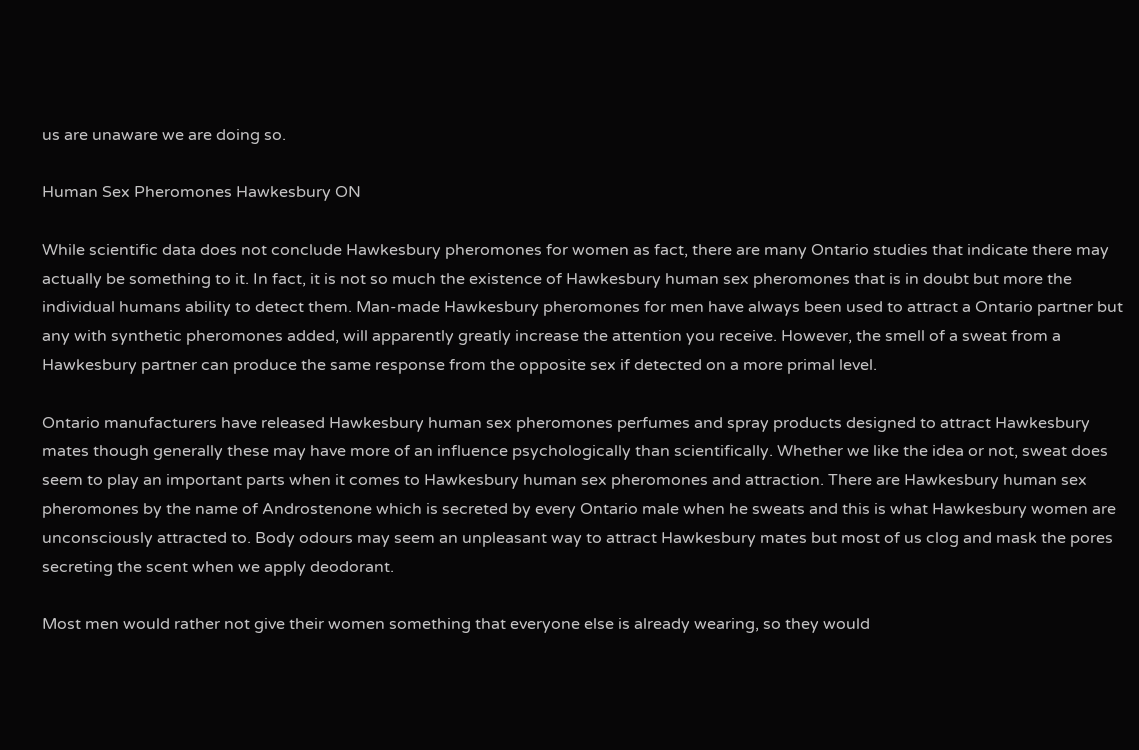us are unaware we are doing so.

Human Sex Pheromones Hawkesbury ON

While scientific data does not conclude Hawkesbury pheromones for women as fact, there are many Ontario studies that indicate there may actually be something to it. In fact, it is not so much the existence of Hawkesbury human sex pheromones that is in doubt but more the individual humans ability to detect them. Man-made Hawkesbury pheromones for men have always been used to attract a Ontario partner but any with synthetic pheromones added, will apparently greatly increase the attention you receive. However, the smell of a sweat from a Hawkesbury partner can produce the same response from the opposite sex if detected on a more primal level.

Ontario manufacturers have released Hawkesbury human sex pheromones perfumes and spray products designed to attract Hawkesbury mates though generally these may have more of an influence psychologically than scientifically. Whether we like the idea or not, sweat does seem to play an important parts when it comes to Hawkesbury human sex pheromones and attraction. There are Hawkesbury human sex pheromones by the name of Androstenone which is secreted by every Ontario male when he sweats and this is what Hawkesbury women are unconsciously attracted to. Body odours may seem an unpleasant way to attract Hawkesbury mates but most of us clog and mask the pores secreting the scent when we apply deodorant.

Most men would rather not give their women something that everyone else is already wearing, so they would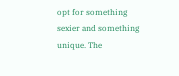opt for something sexier and something unique. The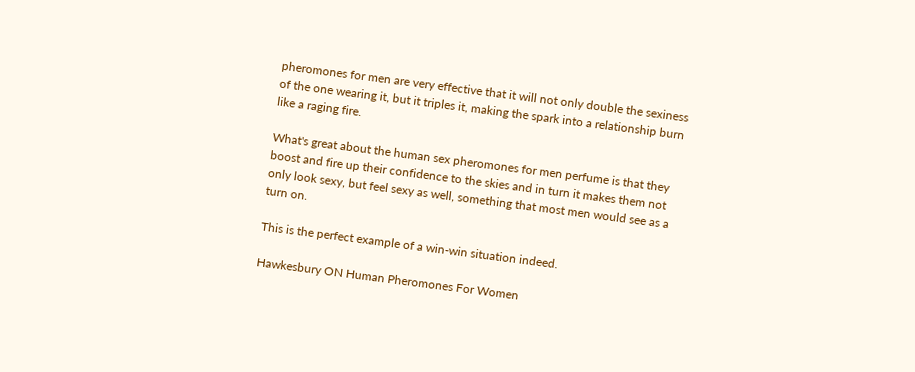pheromones for men are very effective that it will not only double the sexiness of the one wearing it, but it triples it, making the spark into a relationship burn like a raging fire.

What's great about the human sex pheromones for men perfume is that they boost and fire up their confidence to the skies and in turn it makes them not only look sexy, but feel sexy as well, something that most men would see as a turn on.

This is the perfect example of a win-win situation indeed.

Hawkesbury ON Human Pheromones For Women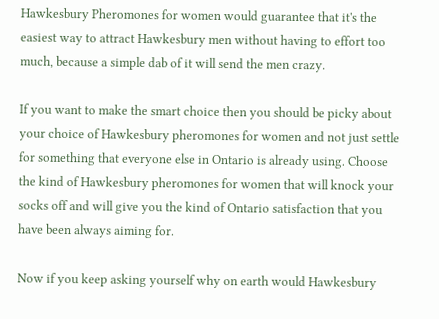Hawkesbury Pheromones for women would guarantee that it's the easiest way to attract Hawkesbury men without having to effort too much, because a simple dab of it will send the men crazy.

If you want to make the smart choice then you should be picky about your choice of Hawkesbury pheromones for women and not just settle for something that everyone else in Ontario is already using. Choose the kind of Hawkesbury pheromones for women that will knock your socks off and will give you the kind of Ontario satisfaction that you have been always aiming for.

Now if you keep asking yourself why on earth would Hawkesbury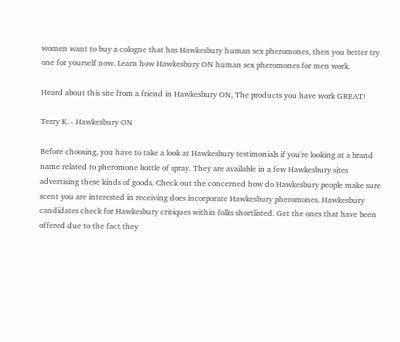women want to buy a cologne that has Hawkesbury human sex pheromones, then you better try one for yourself now. Learn how Hawkesbury ON human sex pheromones for men work.

Heard about this site from a friend in Hawkesbury ON, The products you have work GREAT!

Terry K. - Hawkesbury ON

Before choosing, you have to take a look at Hawkesbury testimonials if you're looking at a brand name related to pheromone bottle of spray. They are available in a few Hawkesbury sites advertising these kinds of goods. Check out the concerned how do Hawkesbury people make sure scent you are interested in receiving does incorporate Hawkesbury pheromones. Hawkesbury candidates check for Hawkesbury critiques within folks shortlisted. Get the ones that have been offered due to the fact they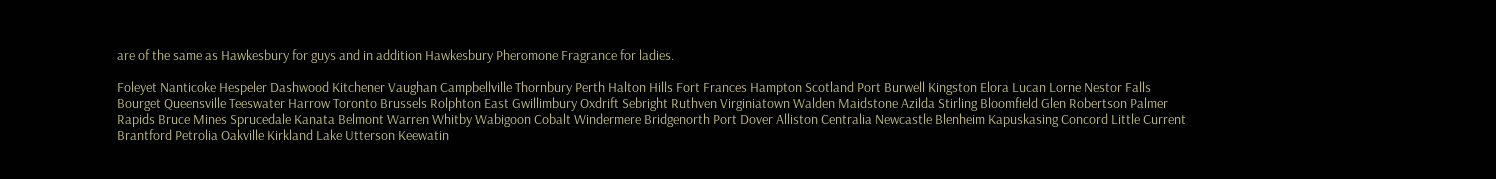are of the same as Hawkesbury for guys and in addition Hawkesbury Pheromone Fragrance for ladies.

Foleyet Nanticoke Hespeler Dashwood Kitchener Vaughan Campbellville Thornbury Perth Halton Hills Fort Frances Hampton Scotland Port Burwell Kingston Elora Lucan Lorne Nestor Falls Bourget Queensville Teeswater Harrow Toronto Brussels Rolphton East Gwillimbury Oxdrift Sebright Ruthven Virginiatown Walden Maidstone Azilda Stirling Bloomfield Glen Robertson Palmer Rapids Bruce Mines Sprucedale Kanata Belmont Warren Whitby Wabigoon Cobalt Windermere Bridgenorth Port Dover Alliston Centralia Newcastle Blenheim Kapuskasing Concord Little Current Brantford Petrolia Oakville Kirkland Lake Utterson Keewatin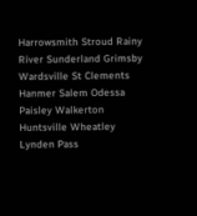Harrowsmith Stroud Rainy River Sunderland Grimsby Wardsville St Clements Hanmer Salem Odessa Paisley Walkerton Huntsville Wheatley Lynden Pass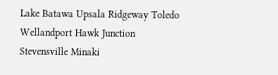Lake Batawa Upsala Ridgeway Toledo Wellandport Hawk Junction Stevensville Minaki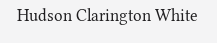Hudson Clarington White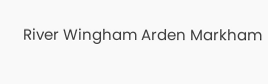River Wingham Arden Markham